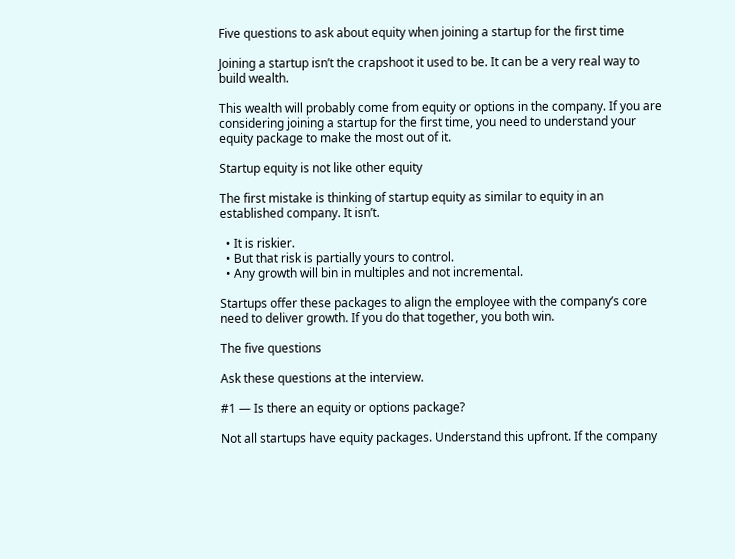Five questions to ask about equity when joining a startup for the first time

Joining a startup isn’t the crapshoot it used to be. It can be a very real way to build wealth.

This wealth will probably come from equity or options in the company. If you are considering joining a startup for the first time, you need to understand your equity package to make the most out of it.

Startup equity is not like other equity

The first mistake is thinking of startup equity as similar to equity in an established company. It isn’t.

  • It is riskier.
  • But that risk is partially yours to control.
  • Any growth will bin in multiples and not incremental.

Startups offer these packages to align the employee with the company’s core need to deliver growth. If you do that together, you both win.

The five questions

Ask these questions at the interview.

#1 — Is there an equity or options package?

Not all startups have equity packages. Understand this upfront. If the company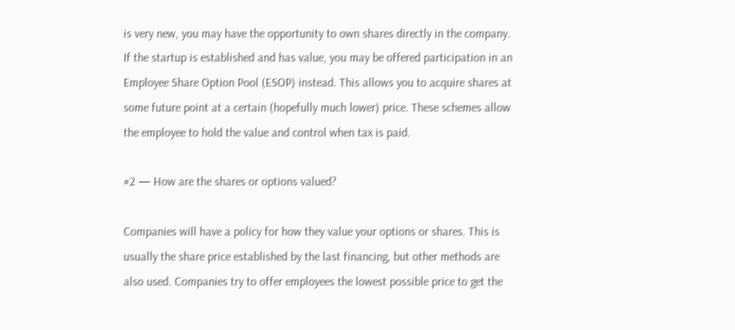is very new, you may have the opportunity to own shares directly in the company. If the startup is established and has value, you may be offered participation in an Employee Share Option Pool (ESOP) instead. This allows you to acquire shares at some future point at a certain (hopefully much lower) price. These schemes allow the employee to hold the value and control when tax is paid.

#2 — How are the shares or options valued?

Companies will have a policy for how they value your options or shares. This is usually the share price established by the last financing, but other methods are also used. Companies try to offer employees the lowest possible price to get the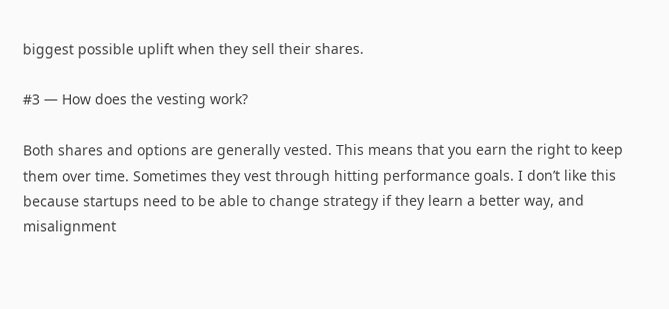biggest possible uplift when they sell their shares.

#3 — How does the vesting work?

Both shares and options are generally vested. This means that you earn the right to keep them over time. Sometimes they vest through hitting performance goals. I don’t like this because startups need to be able to change strategy if they learn a better way, and misalignment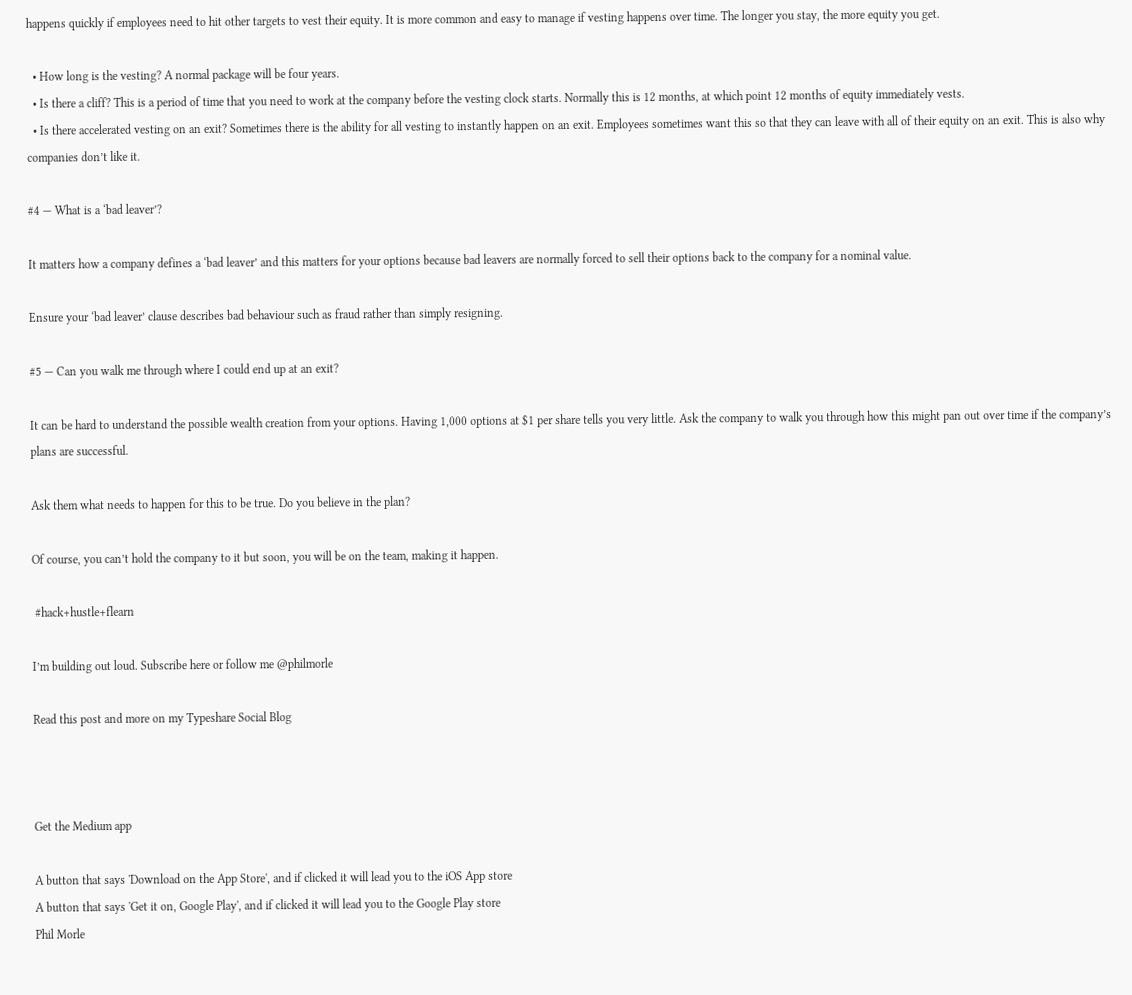happens quickly if employees need to hit other targets to vest their equity. It is more common and easy to manage if vesting happens over time. The longer you stay, the more equity you get.

  • How long is the vesting? A normal package will be four years.
  • Is there a cliff? This is a period of time that you need to work at the company before the vesting clock starts. Normally this is 12 months, at which point 12 months of equity immediately vests.
  • Is there accelerated vesting on an exit? Sometimes there is the ability for all vesting to instantly happen on an exit. Employees sometimes want this so that they can leave with all of their equity on an exit. This is also why companies don’t like it.

#4 — What is a ‘bad leaver’?

It matters how a company defines a ‘bad leaver’ and this matters for your options because bad leavers are normally forced to sell their options back to the company for a nominal value.

Ensure your ‘bad leaver’ clause describes bad behaviour such as fraud rather than simply resigning.

#5 — Can you walk me through where I could end up at an exit?

It can be hard to understand the possible wealth creation from your options. Having 1,000 options at $1 per share tells you very little. Ask the company to walk you through how this might pan out over time if the company’s plans are successful.

Ask them what needs to happen for this to be true. Do you believe in the plan?

Of course, you can’t hold the company to it but soon, you will be on the team, making it happen.

 #hack+hustle+flearn

I’m building out loud. Subscribe here or follow me @philmorle

Read this post and more on my Typeshare Social Blog



Get the Medium app

A button that says 'Download on the App Store', and if clicked it will lead you to the iOS App store
A button that says 'Get it on, Google Play', and if clicked it will lead you to the Google Play store
Phil Morle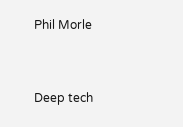Phil Morle


Deep tech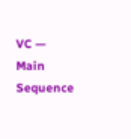VC — Main Sequence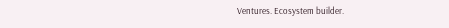Ventures. Ecosystem builder.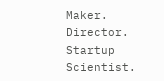Maker. Director. Startup Scientist.